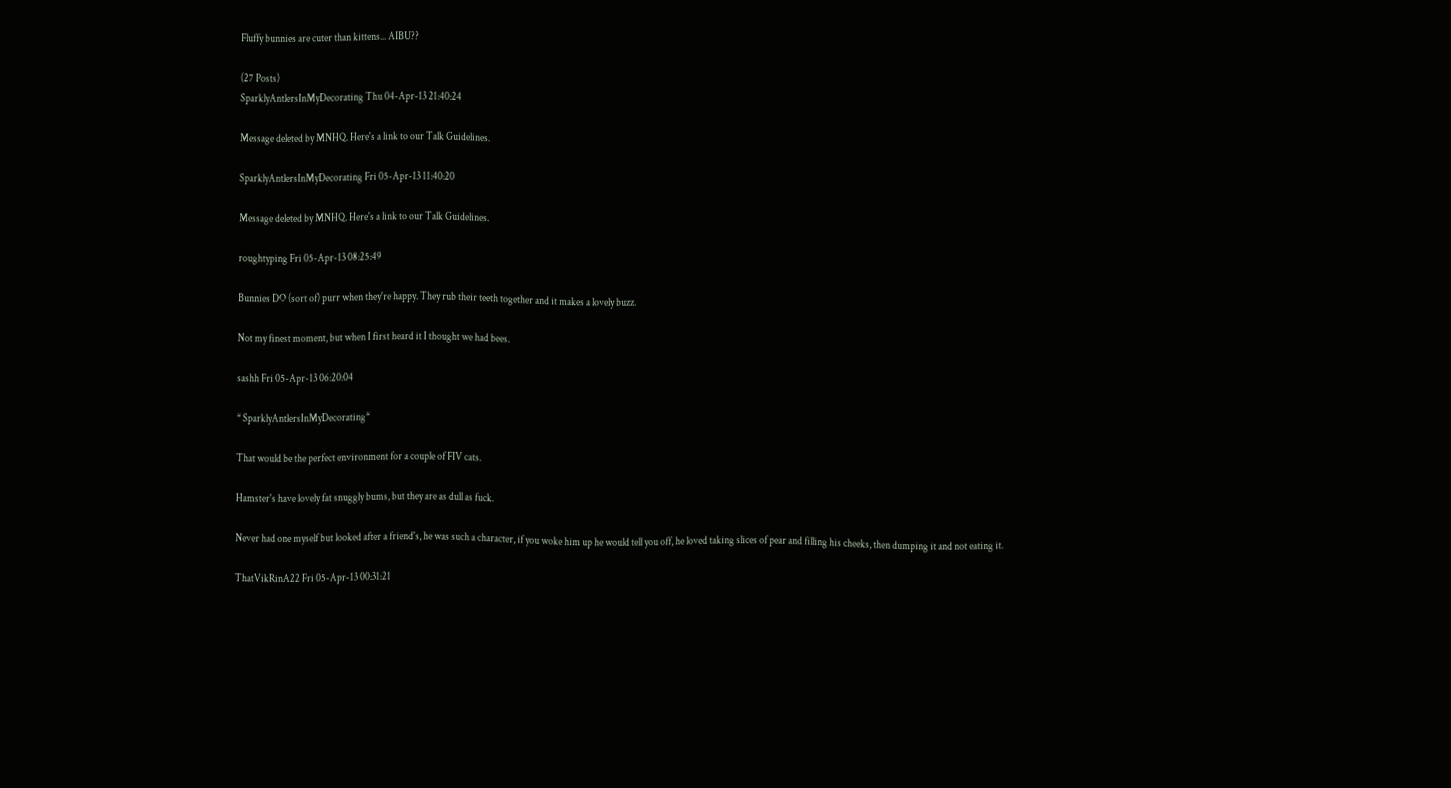Fluffy bunnies are cuter than kittens... AIBU??

(27 Posts)
SparklyAntlersInMyDecorating Thu 04-Apr-13 21:40:24

Message deleted by MNHQ. Here's a link to our Talk Guidelines.

SparklyAntlersInMyDecorating Fri 05-Apr-13 11:40:20

Message deleted by MNHQ. Here's a link to our Talk Guidelines.

roughtyping Fri 05-Apr-13 08:25:49

Bunnies DO (sort of) purr when they're happy. They rub their teeth together and it makes a lovely buzz.

Not my finest moment, but when I first heard it I thought we had bees.

sashh Fri 05-Apr-13 06:20:04

* SparklyAntlersInMyDecorating*

That would be the perfect environment for a couple of FIV cats.

Hamster's have lovely fat snuggly bums, but they are as dull as fuck.

Never had one myself but looked after a friend's, he was such a character, if you woke him up he would tell you off, he loved taking slices of pear and filling his cheeks, then dumping it and not eating it.

ThatVikRinA22 Fri 05-Apr-13 00:31:21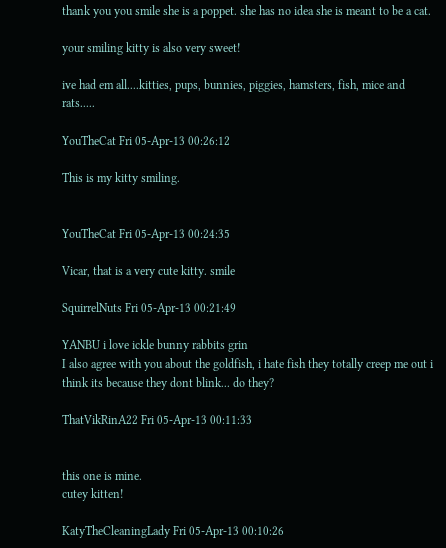thank you you smile she is a poppet. she has no idea she is meant to be a cat.

your smiling kitty is also very sweet!

ive had em all....kitties, pups, bunnies, piggies, hamsters, fish, mice and rats.....

YouTheCat Fri 05-Apr-13 00:26:12

This is my kitty smiling.


YouTheCat Fri 05-Apr-13 00:24:35

Vicar, that is a very cute kitty. smile

SquirrelNuts Fri 05-Apr-13 00:21:49

YANBU i love ickle bunny rabbits grin
I also agree with you about the goldfish, i hate fish they totally creep me out i think its because they dont blink... do they?

ThatVikRinA22 Fri 05-Apr-13 00:11:33


this one is mine.
cutey kitten!

KatyTheCleaningLady Fri 05-Apr-13 00:10:26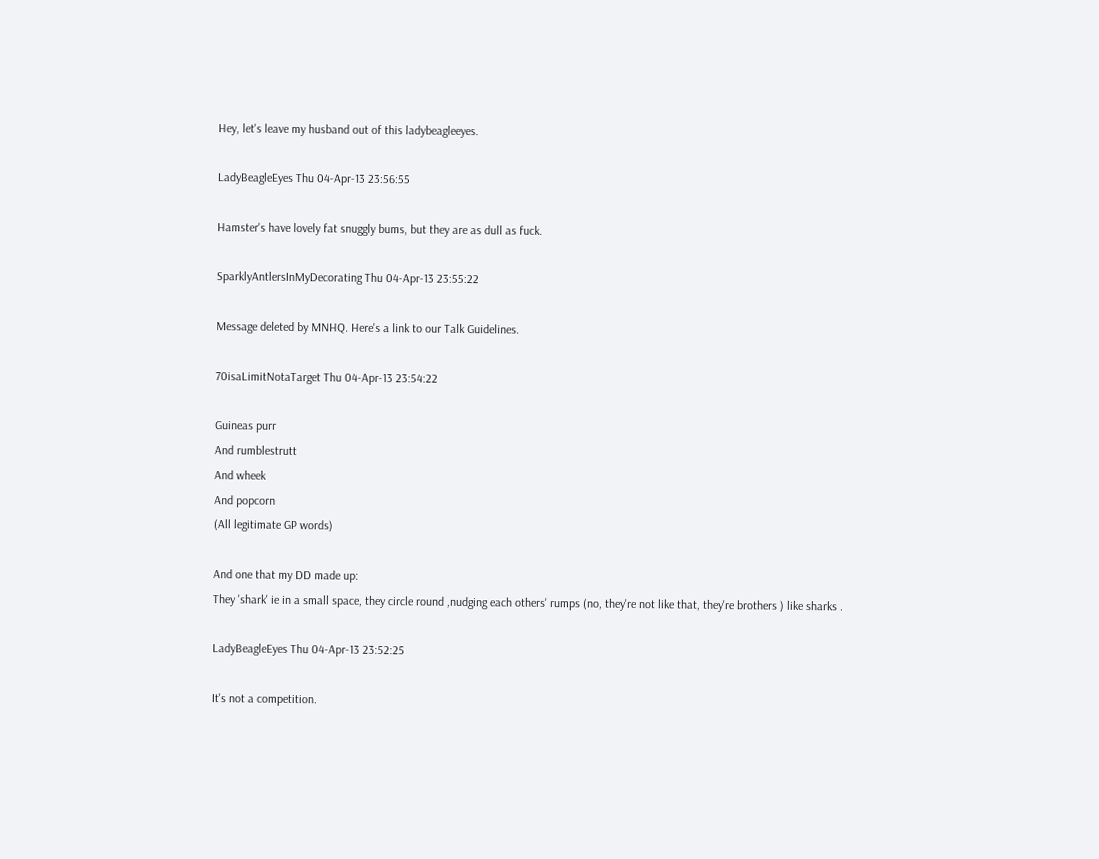Hey, let's leave my husband out of this ladybeagleeyes.

LadyBeagleEyes Thu 04-Apr-13 23:56:55

Hamster's have lovely fat snuggly bums, but they are as dull as fuck.

SparklyAntlersInMyDecorating Thu 04-Apr-13 23:55:22

Message deleted by MNHQ. Here's a link to our Talk Guidelines.

70isaLimitNotaTarget Thu 04-Apr-13 23:54:22

Guineas purr
And rumblestrutt
And wheek
And popcorn
(All legitimate GP words)

And one that my DD made up:
They 'shark' ie in a small space, they circle round ,nudging each others' rumps (no, they're not like that, they're brothers ) like sharks .

LadyBeagleEyes Thu 04-Apr-13 23:52:25

It's not a competition.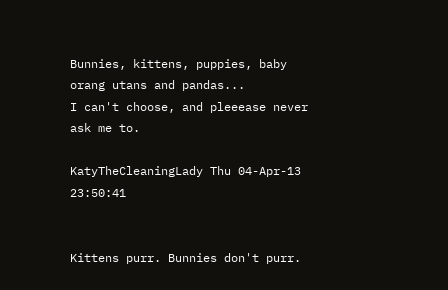Bunnies, kittens, puppies, baby orang utans and pandas...
I can't choose, and pleeease never ask me to.

KatyTheCleaningLady Thu 04-Apr-13 23:50:41


Kittens purr. Bunnies don't purr.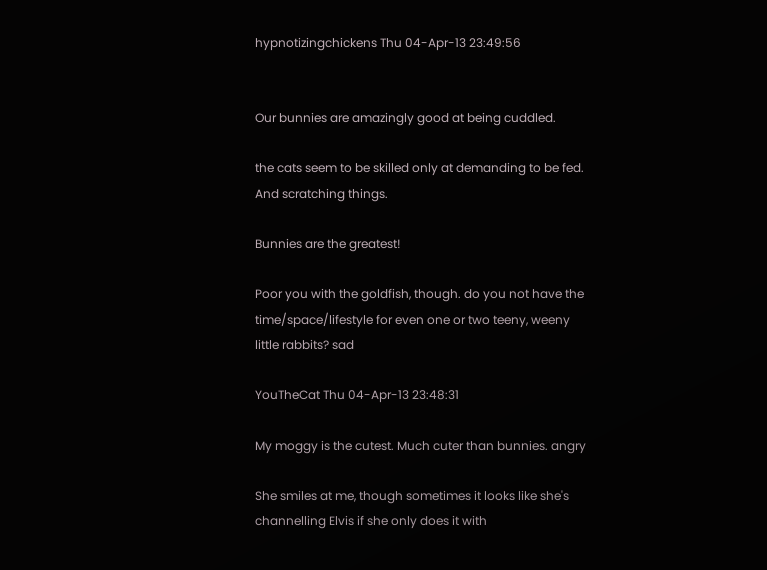hypnotizingchickens Thu 04-Apr-13 23:49:56


Our bunnies are amazingly good at being cuddled.

the cats seem to be skilled only at demanding to be fed. And scratching things.

Bunnies are the greatest!

Poor you with the goldfish, though. do you not have the time/space/lifestyle for even one or two teeny, weeny little rabbits? sad

YouTheCat Thu 04-Apr-13 23:48:31

My moggy is the cutest. Much cuter than bunnies. angry

She smiles at me, though sometimes it looks like she's channelling Elvis if she only does it with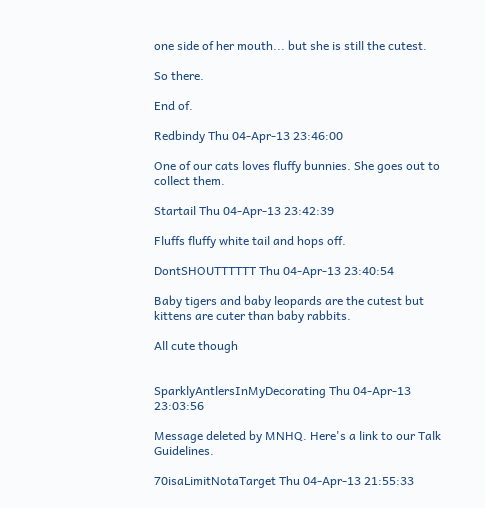one side of her mouth... but she is still the cutest.

So there.

End of.

Redbindy Thu 04-Apr-13 23:46:00

One of our cats loves fluffy bunnies. She goes out to collect them.

Startail Thu 04-Apr-13 23:42:39

Fluffs fluffy white tail and hops off.

DontSHOUTTTTTT Thu 04-Apr-13 23:40:54

Baby tigers and baby leopards are the cutest but kittens are cuter than baby rabbits.

All cute though


SparklyAntlersInMyDecorating Thu 04-Apr-13 23:03:56

Message deleted by MNHQ. Here's a link to our Talk Guidelines.

70isaLimitNotaTarget Thu 04-Apr-13 21:55:33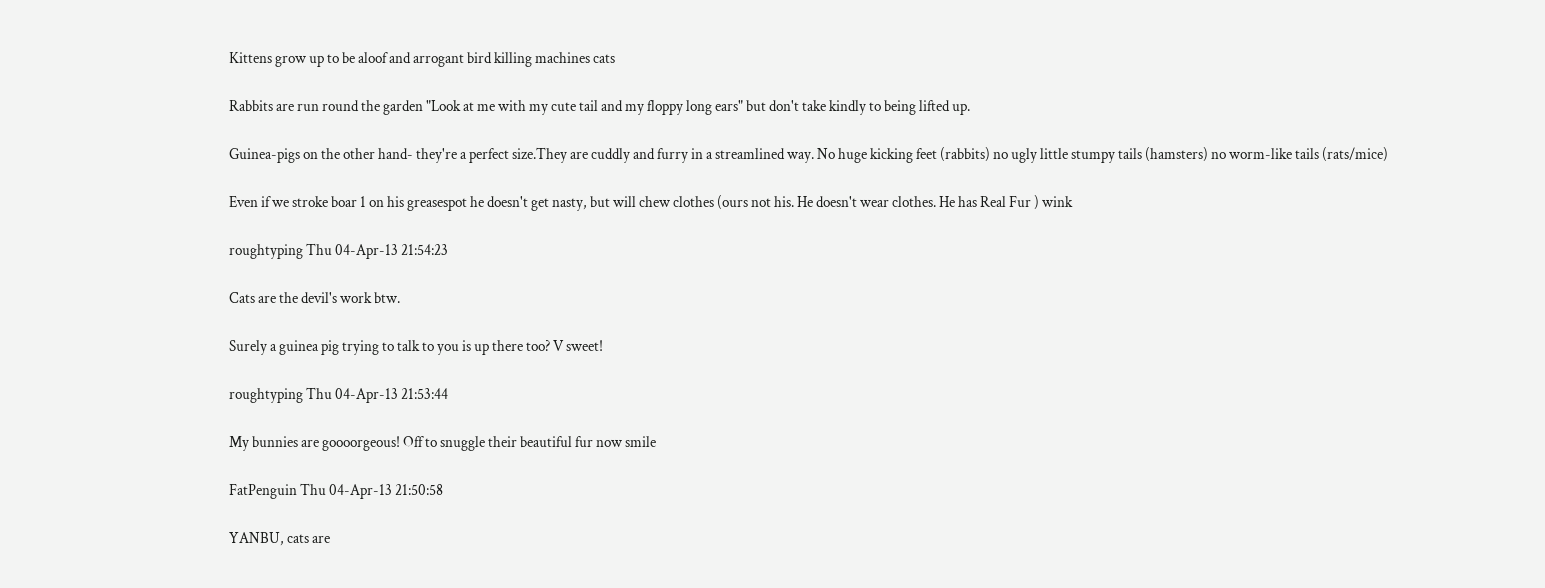Kittens grow up to be aloof and arrogant bird killing machines cats

Rabbits are run round the garden "Look at me with my cute tail and my floppy long ears" but don't take kindly to being lifted up.

Guinea-pigs on the other hand- they're a perfect size.They are cuddly and furry in a streamlined way. No huge kicking feet (rabbits) no ugly little stumpy tails (hamsters) no worm-like tails (rats/mice)

Even if we stroke boar 1 on his greasespot he doesn't get nasty, but will chew clothes (ours not his. He doesn't wear clothes. He has Real Fur ) wink

roughtyping Thu 04-Apr-13 21:54:23

Cats are the devil's work btw.

Surely a guinea pig trying to talk to you is up there too? V sweet!

roughtyping Thu 04-Apr-13 21:53:44

My bunnies are goooorgeous! Off to snuggle their beautiful fur now smile

FatPenguin Thu 04-Apr-13 21:50:58

YANBU, cats are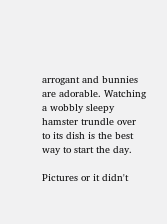arrogant and bunnies are adorable. Watching a wobbly sleepy hamster trundle over to its dish is the best way to start the day.

Pictures or it didn't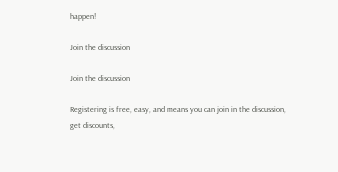happen!

Join the discussion

Join the discussion

Registering is free, easy, and means you can join in the discussion, get discounts,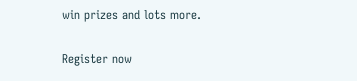win prizes and lots more.

Register now